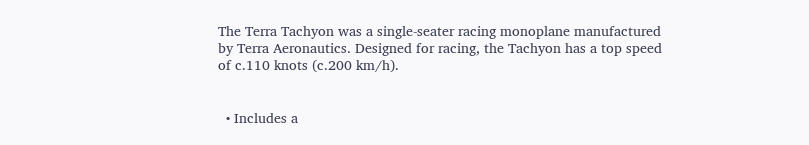The Terra Tachyon was a single-seater racing monoplane manufactured by Terra Aeronautics. Designed for racing, the Tachyon has a top speed of c.110 knots (c.200 km/h).


  • Includes a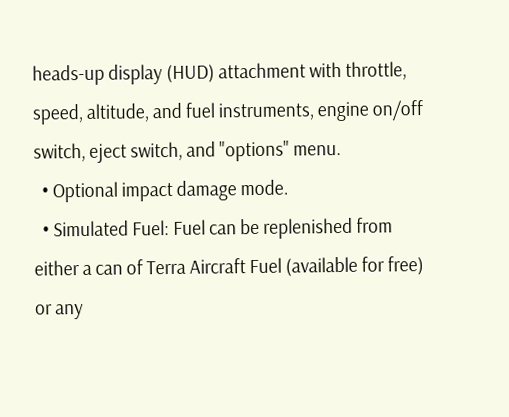heads-up display (HUD) attachment with throttle, speed, altitude, and fuel instruments, engine on/off switch, eject switch, and "options" menu.
  • Optional impact damage mode.
  • Simulated Fuel: Fuel can be replenished from either a can of Terra Aircraft Fuel (available for free) or any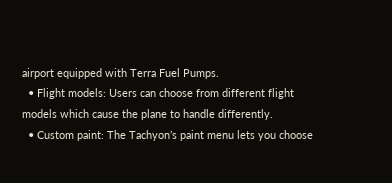airport equipped with Terra Fuel Pumps.
  • Flight models: Users can choose from different flight models which cause the plane to handle differently.
  • Custom paint: The Tachyon’s paint menu lets you choose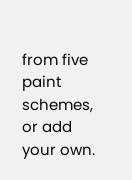from five paint schemes, or add your own.